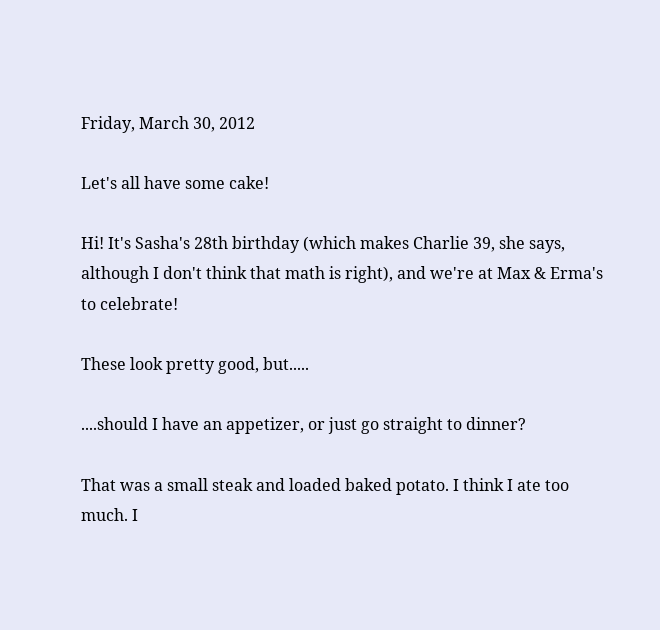Friday, March 30, 2012

Let's all have some cake!

Hi! It's Sasha's 28th birthday (which makes Charlie 39, she says, although I don't think that math is right), and we're at Max & Erma's to celebrate!

These look pretty good, but.....

....should I have an appetizer, or just go straight to dinner?

That was a small steak and loaded baked potato. I think I ate too much. I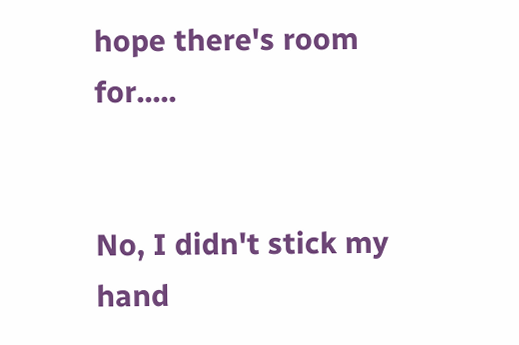hope there's room for.....


No, I didn't stick my hand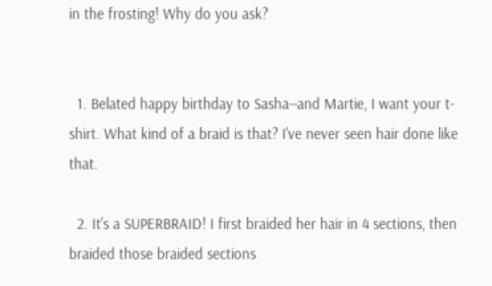in the frosting! Why do you ask?


  1. Belated happy birthday to Sasha--and Martie, I want your t-shirt. What kind of a braid is that? I've never seen hair done like that.

  2. It's a SUPERBRAID! I first braided her hair in 4 sections, then braided those braided sections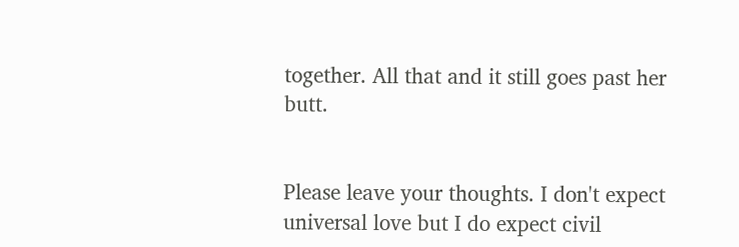together. All that and it still goes past her butt.


Please leave your thoughts. I don't expect universal love but I do expect civil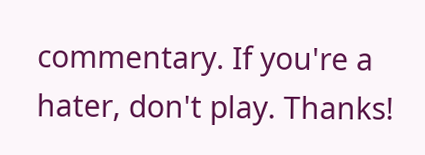commentary. If you're a hater, don't play. Thanks!